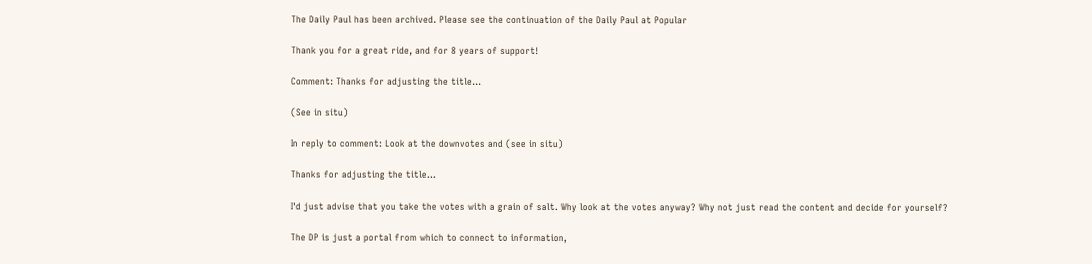The Daily Paul has been archived. Please see the continuation of the Daily Paul at Popular

Thank you for a great ride, and for 8 years of support!

Comment: Thanks for adjusting the title...

(See in situ)

In reply to comment: Look at the downvotes and (see in situ)

Thanks for adjusting the title...

I'd just advise that you take the votes with a grain of salt. Why look at the votes anyway? Why not just read the content and decide for yourself?

The DP is just a portal from which to connect to information,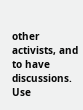other activists, and to have discussions. Use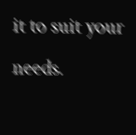it to suit your needs.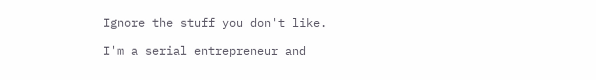Ignore the stuff you don't like.

I'm a serial entrepreneur and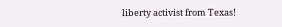liberty activist from Texas!